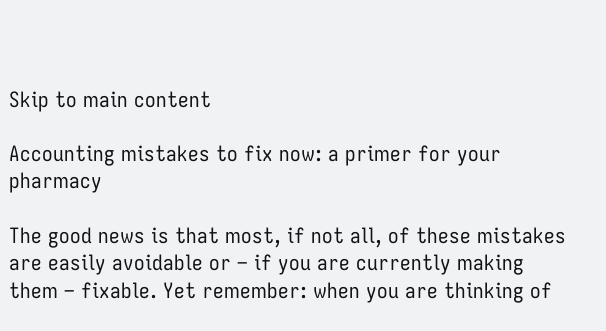Skip to main content

Accounting mistakes to fix now: a primer for your pharmacy

The good news is that most, if not all, of these mistakes are easily avoidable or – if you are currently making them – fixable. Yet remember: when you are thinking of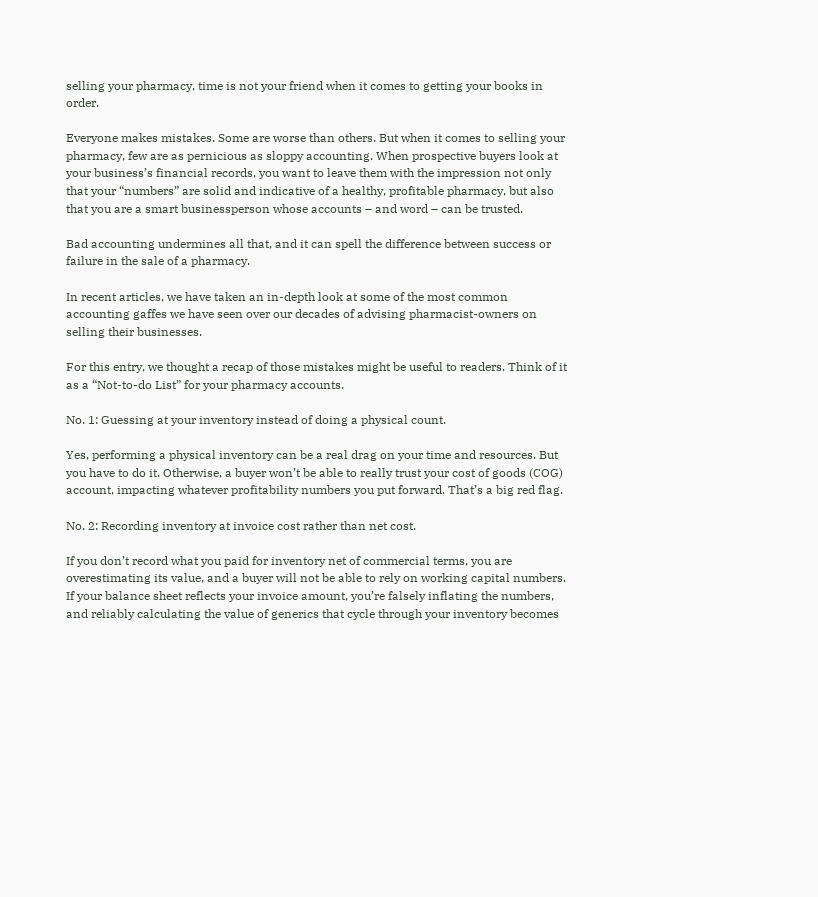selling your pharmacy, time is not your friend when it comes to getting your books in order.

Everyone makes mistakes. Some are worse than others. But when it comes to selling your pharmacy, few are as pernicious as sloppy accounting. When prospective buyers look at your business’s financial records, you want to leave them with the impression not only that your “numbers” are solid and indicative of a healthy, profitable pharmacy, but also that you are a smart businessperson whose accounts – and word – can be trusted.

Bad accounting undermines all that, and it can spell the difference between success or failure in the sale of a pharmacy.

In recent articles, we have taken an in-depth look at some of the most common accounting gaffes we have seen over our decades of advising pharmacist-owners on selling their businesses.

For this entry, we thought a recap of those mistakes might be useful to readers. Think of it as a “Not-to-do List” for your pharmacy accounts.

No. 1: Guessing at your inventory instead of doing a physical count.

Yes, performing a physical inventory can be a real drag on your time and resources. But you have to do it. Otherwise, a buyer won’t be able to really trust your cost of goods (COG) account, impacting whatever profitability numbers you put forward. That’s a big red flag.

No. 2: Recording inventory at invoice cost rather than net cost.

If you don’t record what you paid for inventory net of commercial terms, you are overestimating its value, and a buyer will not be able to rely on working capital numbers. If your balance sheet reflects your invoice amount, you’re falsely inflating the numbers, and reliably calculating the value of generics that cycle through your inventory becomes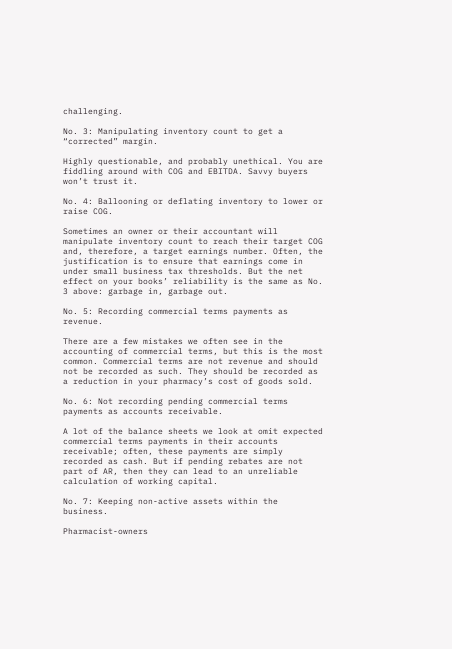challenging.

No. 3: Manipulating inventory count to get a “corrected” margin.

Highly questionable, and probably unethical. You are fiddling around with COG and EBITDA. Savvy buyers won’t trust it.

No. 4: Ballooning or deflating inventory to lower or raise COG.

Sometimes an owner or their accountant will manipulate inventory count to reach their target COG and, therefore, a target earnings number. Often, the justification is to ensure that earnings come in under small business tax thresholds. But the net effect on your books’ reliability is the same as No. 3 above: garbage in, garbage out.

No. 5: Recording commercial terms payments as revenue.

There are a few mistakes we often see in the accounting of commercial terms, but this is the most common. Commercial terms are not revenue and should not be recorded as such. They should be recorded as a reduction in your pharmacy’s cost of goods sold.

No. 6: Not recording pending commercial terms payments as accounts receivable.

A lot of the balance sheets we look at omit expected commercial terms payments in their accounts receivable; often, these payments are simply recorded as cash. But if pending rebates are not part of AR, then they can lead to an unreliable calculation of working capital.

No. 7: Keeping non-active assets within the business.

Pharmacist-owners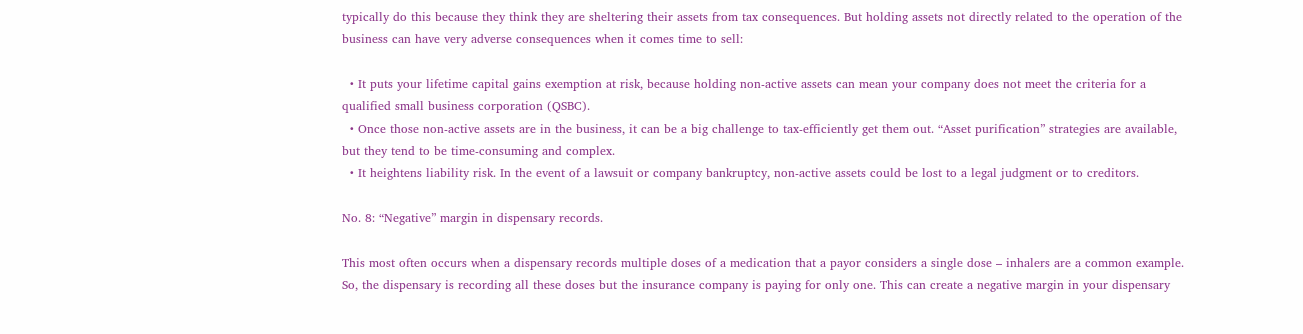typically do this because they think they are sheltering their assets from tax consequences. But holding assets not directly related to the operation of the business can have very adverse consequences when it comes time to sell:

  • It puts your lifetime capital gains exemption at risk, because holding non-active assets can mean your company does not meet the criteria for a qualified small business corporation (QSBC).
  • Once those non-active assets are in the business, it can be a big challenge to tax-efficiently get them out. “Asset purification” strategies are available, but they tend to be time-consuming and complex.
  • It heightens liability risk. In the event of a lawsuit or company bankruptcy, non-active assets could be lost to a legal judgment or to creditors.

No. 8: “Negative” margin in dispensary records.

This most often occurs when a dispensary records multiple doses of a medication that a payor considers a single dose – inhalers are a common example. So, the dispensary is recording all these doses but the insurance company is paying for only one. This can create a negative margin in your dispensary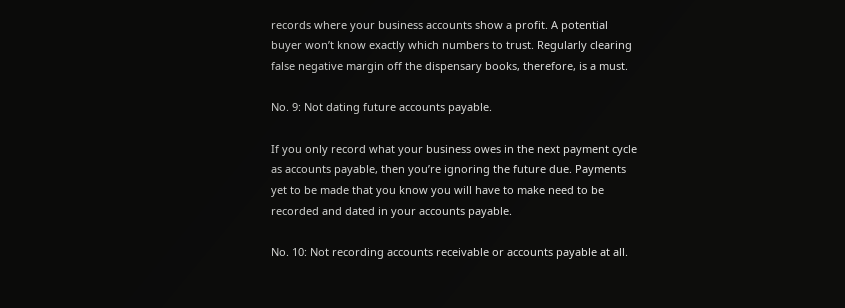records where your business accounts show a profit. A potential buyer won’t know exactly which numbers to trust. Regularly clearing false negative margin off the dispensary books, therefore, is a must.

No. 9: Not dating future accounts payable.

If you only record what your business owes in the next payment cycle as accounts payable, then you’re ignoring the future due. Payments yet to be made that you know you will have to make need to be recorded and dated in your accounts payable.

No. 10: Not recording accounts receivable or accounts payable at all.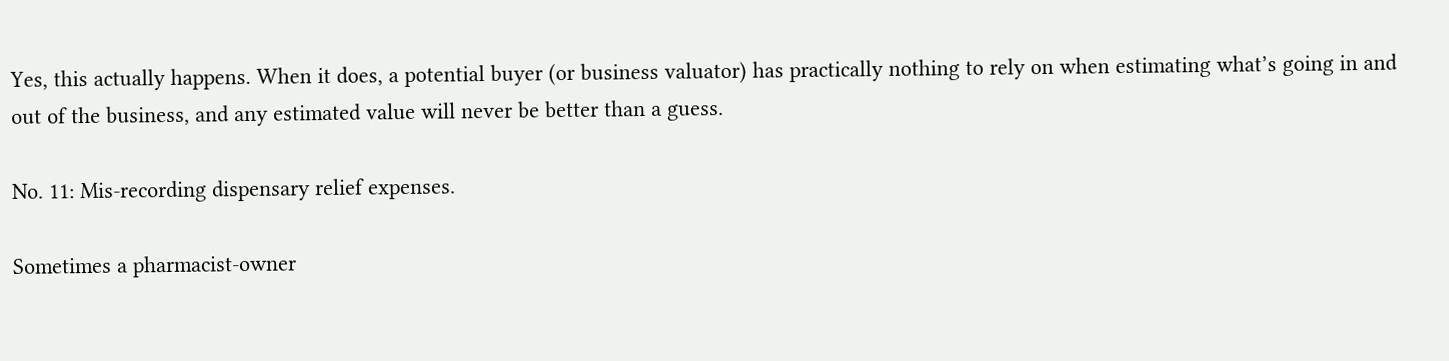Yes, this actually happens. When it does, a potential buyer (or business valuator) has practically nothing to rely on when estimating what’s going in and out of the business, and any estimated value will never be better than a guess.

No. 11: Mis-recording dispensary relief expenses.

Sometimes a pharmacist-owner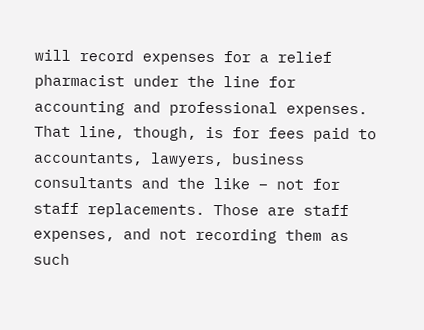will record expenses for a relief pharmacist under the line for accounting and professional expenses. That line, though, is for fees paid to accountants, lawyers, business consultants and the like – not for staff replacements. Those are staff expenses, and not recording them as such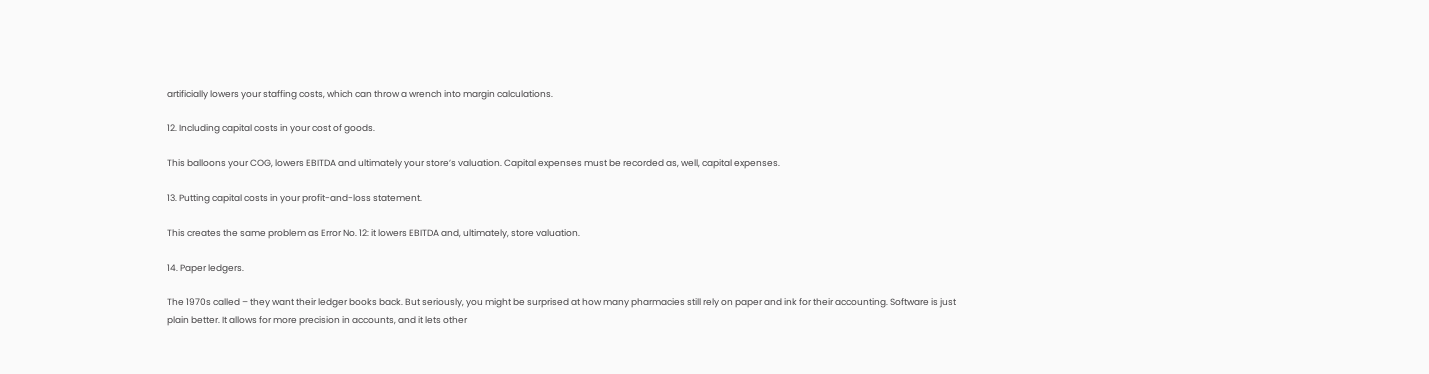artificially lowers your staffing costs, which can throw a wrench into margin calculations.

12. Including capital costs in your cost of goods.

This balloons your COG, lowers EBITDA and ultimately your store’s valuation. Capital expenses must be recorded as, well, capital expenses.

13. Putting capital costs in your profit-and-loss statement.

This creates the same problem as Error No. 12: it lowers EBITDA and, ultimately, store valuation.

14. Paper ledgers.

The 1970s called – they want their ledger books back. But seriously, you might be surprised at how many pharmacies still rely on paper and ink for their accounting. Software is just plain better. It allows for more precision in accounts, and it lets other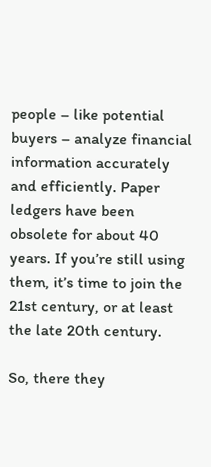people – like potential buyers – analyze financial information accurately and efficiently. Paper ledgers have been obsolete for about 40 years. If you’re still using them, it’s time to join the 21st century, or at least the late 20th century.

So, there they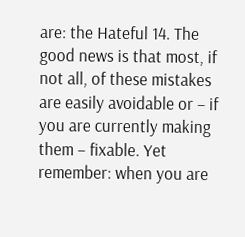are: the Hateful 14. The good news is that most, if not all, of these mistakes are easily avoidable or – if you are currently making them – fixable. Yet remember: when you are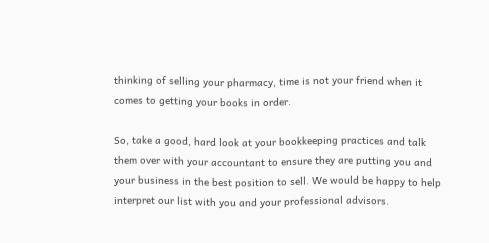thinking of selling your pharmacy, time is not your friend when it comes to getting your books in order.

So, take a good, hard look at your bookkeeping practices and talk them over with your accountant to ensure they are putting you and your business in the best position to sell. We would be happy to help interpret our list with you and your professional advisors.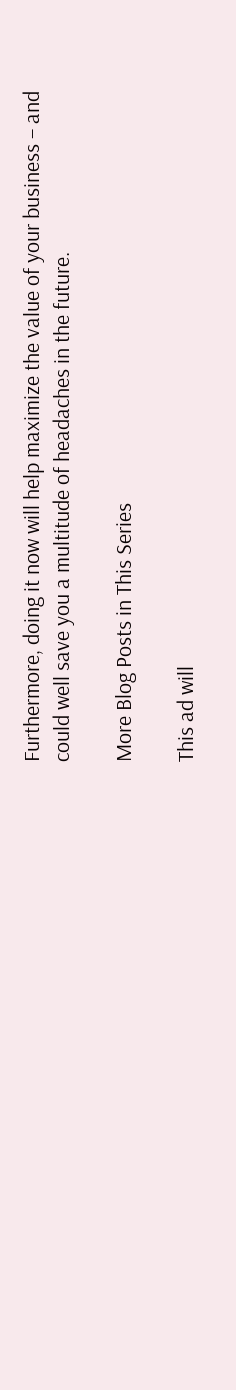Furthermore, doing it now will help maximize the value of your business – and could well save you a multitude of headaches in the future.

More Blog Posts in This Series

This ad will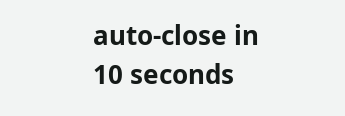auto-close in 10 seconds